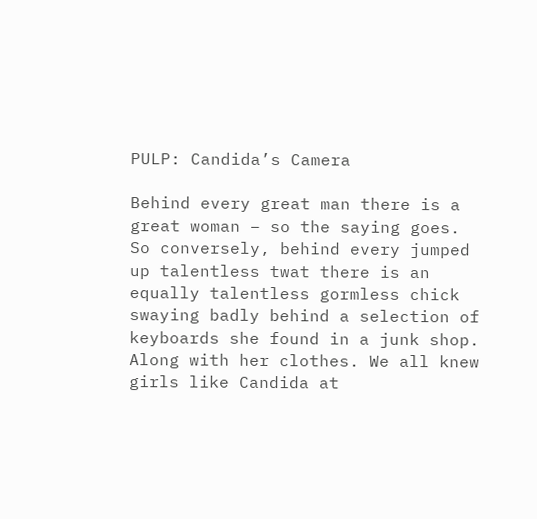PULP: Candida’s Camera

Behind every great man there is a great woman – so the saying goes. So conversely, behind every jumped up talentless twat there is an equally talentless gormless chick swaying badly behind a selection of keyboards she found in a junk shop. Along with her clothes. We all knew girls like Candida at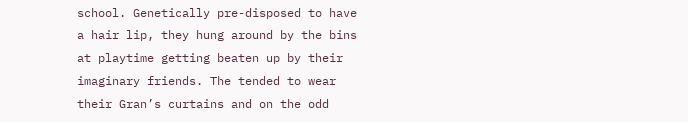school. Genetically pre-disposed to have a hair lip, they hung around by the bins at playtime getting beaten up by their imaginary friends. The tended to wear their Gran’s curtains and on the odd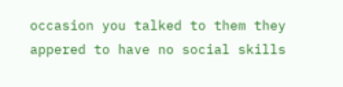occasion you talked to them they appered to have no social skills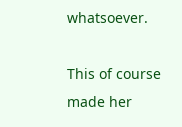whatsoever.

This of course made her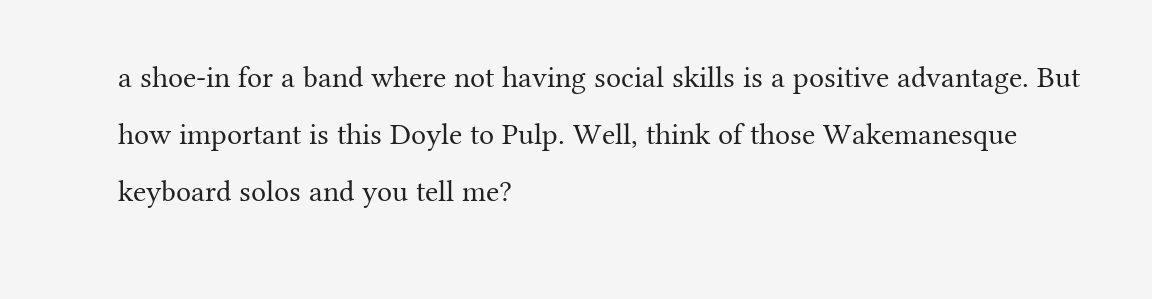a shoe-in for a band where not having social skills is a positive advantage. But how important is this Doyle to Pulp. Well, think of those Wakemanesque keyboard solos and you tell me?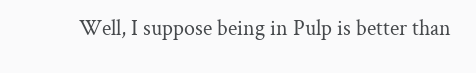Well, I suppose being in Pulp is better than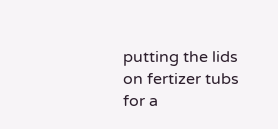putting the lids on fertizer tubs for a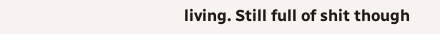living. Still full of shit though